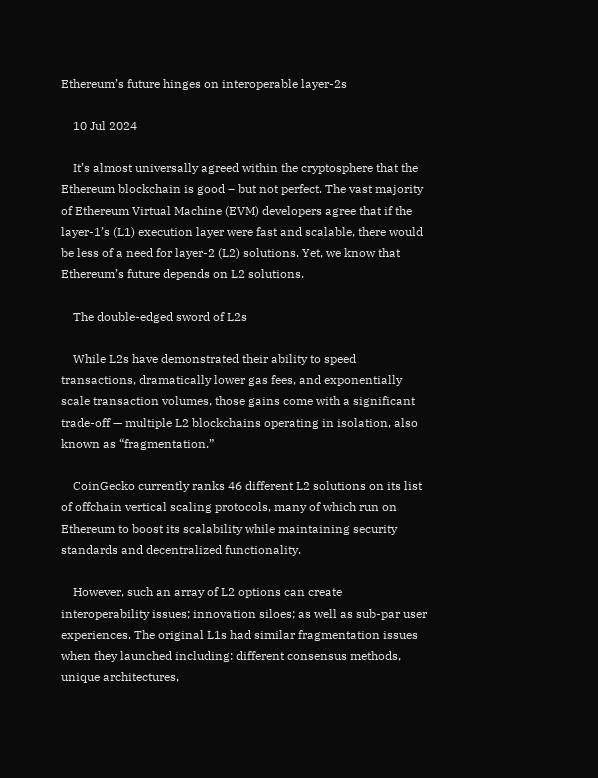Ethereum’s future hinges on interoperable layer-2s

    10 Jul 2024

    It’s almost universally agreed within the cryptosphere that the Ethereum blockchain is good – but not perfect. The vast majority of Ethereum Virtual Machine (EVM) developers agree that if the layer-1’s (L1) execution layer were fast and scalable, there would be less of a need for layer-2 (L2) solutions. Yet, we know that Ethereum’s future depends on L2 solutions.

    The double-edged sword of L2s

    While L2s have demonstrated their ability to speed transactions, dramatically lower gas fees, and exponentially scale transaction volumes, those gains come with a significant trade-off — multiple L2 blockchains operating in isolation, also known as “fragmentation.”

    CoinGecko currently ranks 46 different L2 solutions on its list of offchain vertical scaling protocols, many of which run on Ethereum to boost its scalability while maintaining security standards and decentralized functionality.

    However, such an array of L2 options can create interoperability issues; innovation siloes; as well as sub-par user experiences. The original L1s had similar fragmentation issues when they launched including: different consensus methods, unique architectures,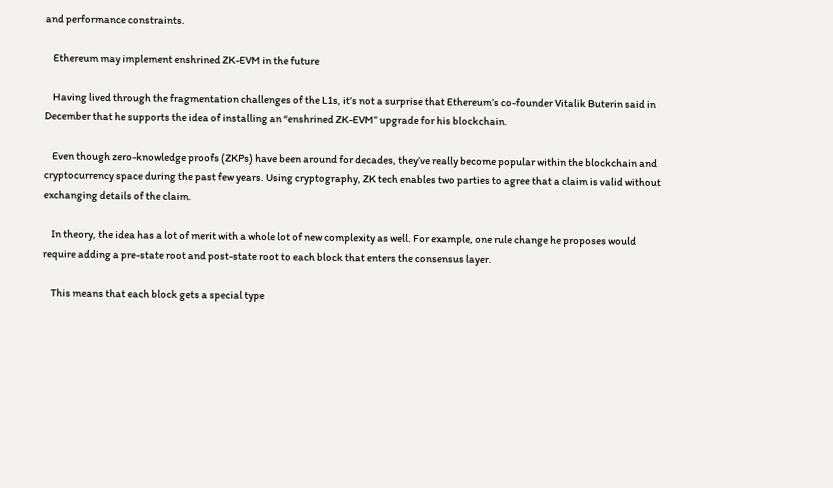and performance constraints.

    Ethereum may implement enshrined ZK-EVM in the future

    Having lived through the fragmentation challenges of the L1s, it’s not a surprise that Ethereum’s co-founder Vitalik Buterin said in December that he supports the idea of installing an “enshrined ZK-EVM” upgrade for his blockchain.

    Even though zero-knowledge proofs (ZKPs) have been around for decades, they’ve really become popular within the blockchain and cryptocurrency space during the past few years. Using cryptography, ZK tech enables two parties to agree that a claim is valid without exchanging details of the claim.

    In theory, the idea has a lot of merit with a whole lot of new complexity as well. For example, one rule change he proposes would require adding a pre-state root and post-state root to each block that enters the consensus layer.

    This means that each block gets a special type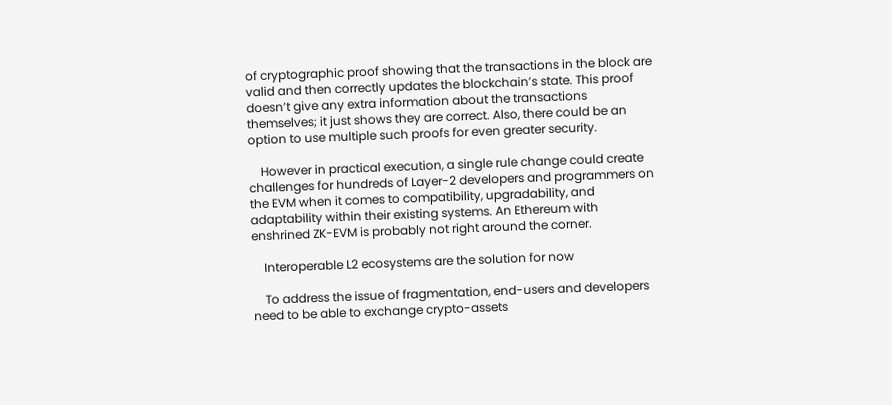of cryptographic proof showing that the transactions in the block are valid and then correctly updates the blockchain’s state. This proof doesn’t give any extra information about the transactions themselves; it just shows they are correct. Also, there could be an option to use multiple such proofs for even greater security.

    However in practical execution, a single rule change could create challenges for hundreds of Layer-2 developers and programmers on the EVM when it comes to compatibility, upgradability, and adaptability within their existing systems. An Ethereum with enshrined ZK-EVM is probably not right around the corner.

    Interoperable L2 ecosystems are the solution for now

    To address the issue of fragmentation, end-users and developers need to be able to exchange crypto-assets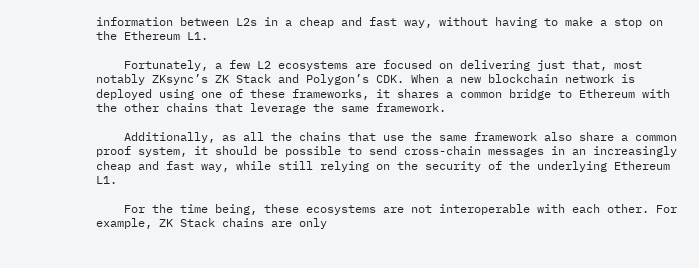information between L2s in a cheap and fast way, without having to make a stop on the Ethereum L1.

    Fortunately, a few L2 ecosystems are focused on delivering just that, most notably ZKsync’s ZK Stack and Polygon’s CDK. When a new blockchain network is deployed using one of these frameworks, it shares a common bridge to Ethereum with the other chains that leverage the same framework.

    Additionally, as all the chains that use the same framework also share a common proof system, it should be possible to send cross-chain messages in an increasingly cheap and fast way, while still relying on the security of the underlying Ethereum L1.

    For the time being, these ecosystems are not interoperable with each other. For example, ZK Stack chains are only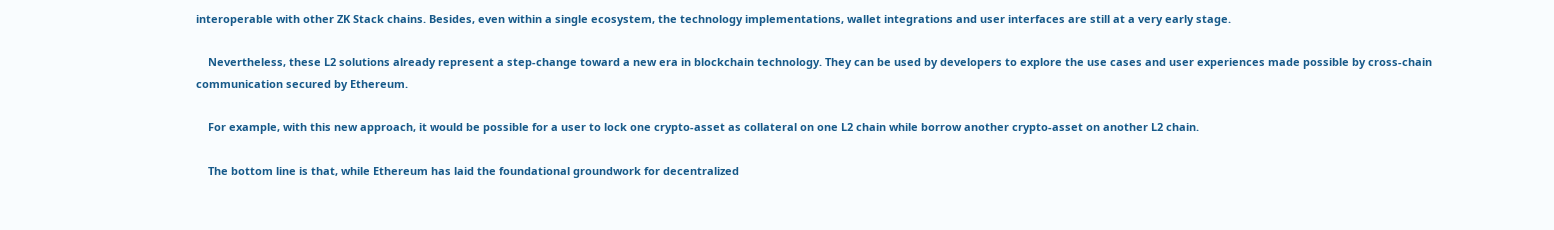interoperable with other ZK Stack chains. Besides, even within a single ecosystem, the technology implementations, wallet integrations and user interfaces are still at a very early stage.

    Nevertheless, these L2 solutions already represent a step-change toward a new era in blockchain technology. They can be used by developers to explore the use cases and user experiences made possible by cross-chain communication secured by Ethereum.

    For example, with this new approach, it would be possible for a user to lock one crypto-asset as collateral on one L2 chain while borrow another crypto-asset on another L2 chain.

    The bottom line is that, while Ethereum has laid the foundational groundwork for decentralized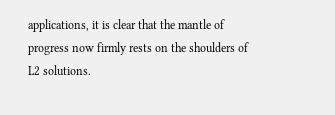applications, it is clear that the mantle of progress now firmly rests on the shoulders of L2 solutions.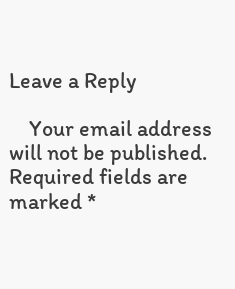Leave a Reply

    Your email address will not be published. Required fields are marked *